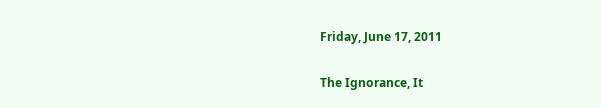Friday, June 17, 2011

The Ignorance, It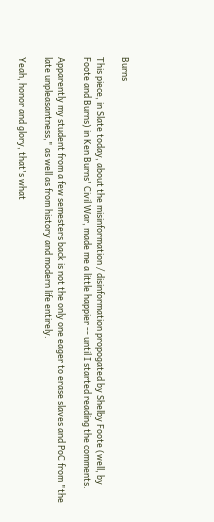Burns

This piece, in Slate today, about the misinformation / disinformation propogated by Shelby Foote (well, by Foote and Burns) in Ken Burns' Civil War, made me a little happier -- until I started reading the comments.

Apparently my student from a few semesters back is not the only one eager to erase slaves and PoC from "the late unpleasantness," as well as from history and modern life entirely.

Yeah, honor and glory, that's what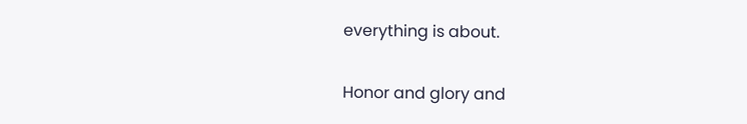everything is about.

Honor and glory and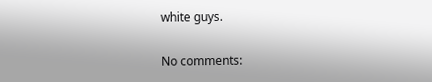white guys.

No comments: